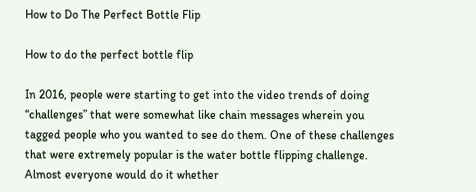How to Do The Perfect Bottle Flip

How to do the perfect bottle flip

In 2016, people were starting to get into the video trends of doing “challenges” that were somewhat like chain messages wherein you tagged people who you wanted to see do them. One of these challenges that were extremely popular is the water bottle flipping challenge. Almost everyone would do it whether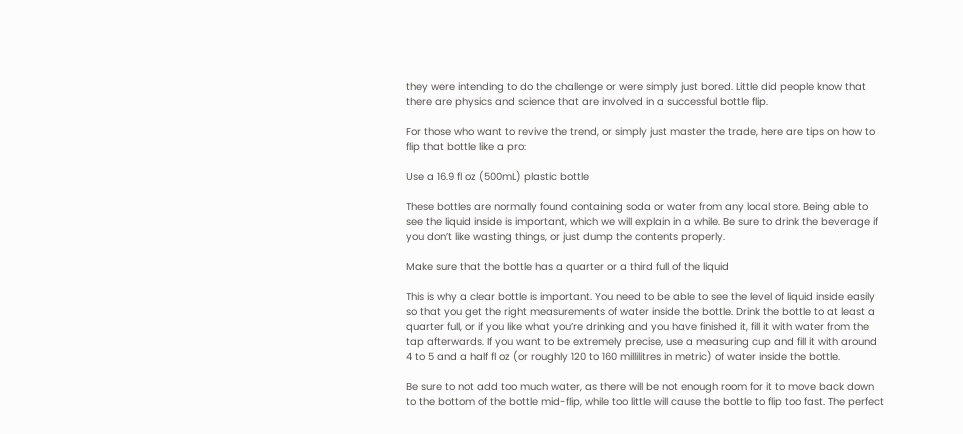they were intending to do the challenge or were simply just bored. Little did people know that there are physics and science that are involved in a successful bottle flip.

For those who want to revive the trend, or simply just master the trade, here are tips on how to flip that bottle like a pro:

Use a 16.9 fl oz (500mL) plastic bottle

These bottles are normally found containing soda or water from any local store. Being able to see the liquid inside is important, which we will explain in a while. Be sure to drink the beverage if you don’t like wasting things, or just dump the contents properly.

Make sure that the bottle has a quarter or a third full of the liquid

This is why a clear bottle is important. You need to be able to see the level of liquid inside easily so that you get the right measurements of water inside the bottle. Drink the bottle to at least a quarter full, or if you like what you’re drinking and you have finished it, fill it with water from the tap afterwards. If you want to be extremely precise, use a measuring cup and fill it with around 4 to 5 and a half fl oz (or roughly 120 to 160 millilitres in metric) of water inside the bottle.

Be sure to not add too much water, as there will be not enough room for it to move back down to the bottom of the bottle mid-flip, while too little will cause the bottle to flip too fast. The perfect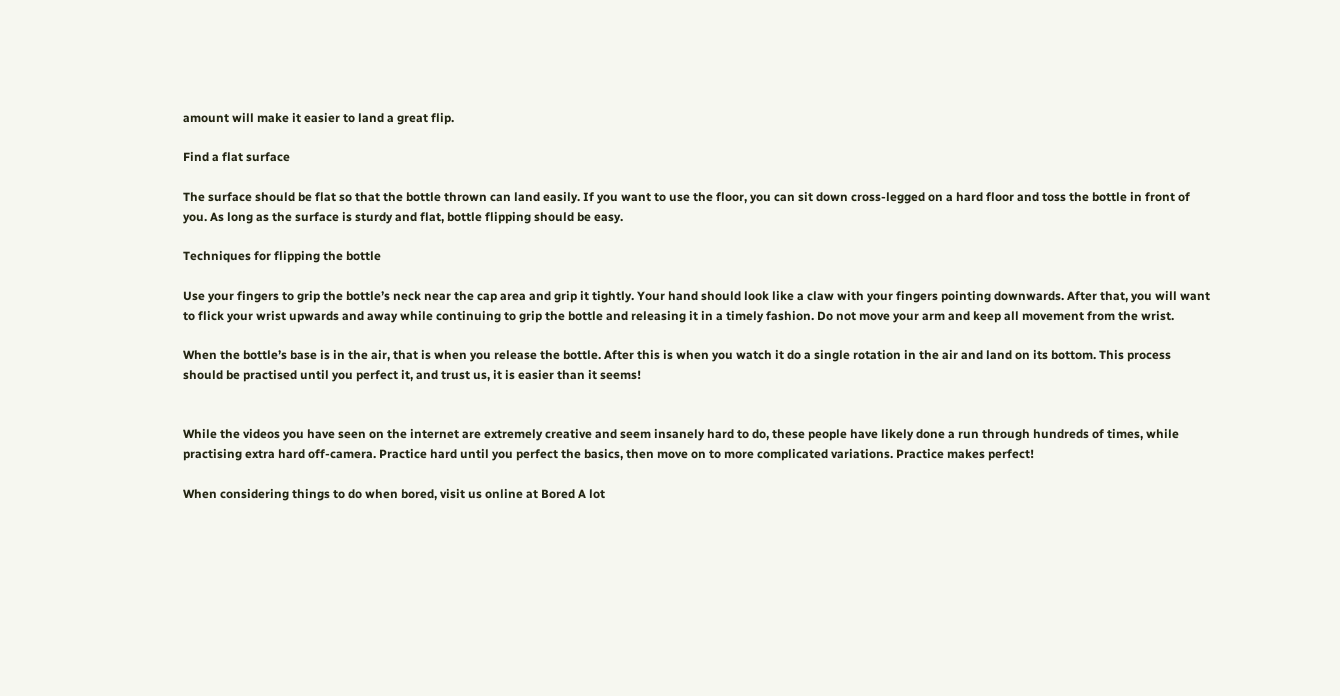amount will make it easier to land a great flip.

Find a flat surface

The surface should be flat so that the bottle thrown can land easily. If you want to use the floor, you can sit down cross-legged on a hard floor and toss the bottle in front of you. As long as the surface is sturdy and flat, bottle flipping should be easy.

Techniques for flipping the bottle

Use your fingers to grip the bottle’s neck near the cap area and grip it tightly. Your hand should look like a claw with your fingers pointing downwards. After that, you will want to flick your wrist upwards and away while continuing to grip the bottle and releasing it in a timely fashion. Do not move your arm and keep all movement from the wrist.

When the bottle’s base is in the air, that is when you release the bottle. After this is when you watch it do a single rotation in the air and land on its bottom. This process should be practised until you perfect it, and trust us, it is easier than it seems!


While the videos you have seen on the internet are extremely creative and seem insanely hard to do, these people have likely done a run through hundreds of times, while practising extra hard off-camera. Practice hard until you perfect the basics, then move on to more complicated variations. Practice makes perfect!

When considering things to do when bored, visit us online at Bored A lot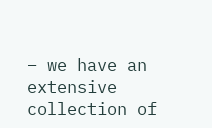– we have an extensive collection of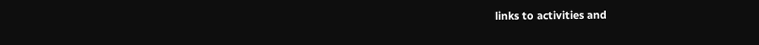links to activities and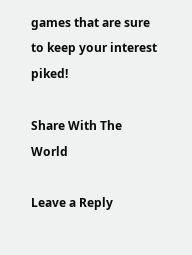games that are sure to keep your interest piked!

Share With The World

Leave a Reply